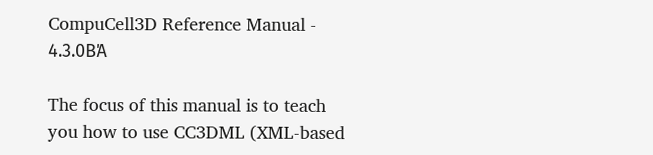CompuCell3D Reference Manual - 4.3.0ΒΆ

The focus of this manual is to teach you how to use CC3DML (XML-based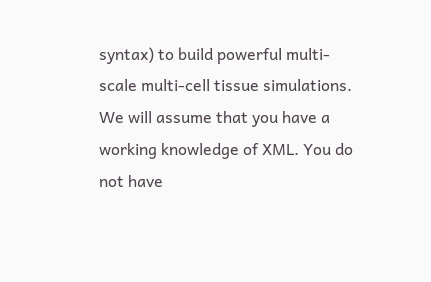syntax) to build powerful multi-scale multi-cell tissue simulations. We will assume that you have a working knowledge of XML. You do not have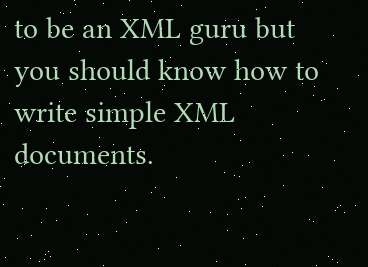to be an XML guru but you should know how to write simple XML documents.